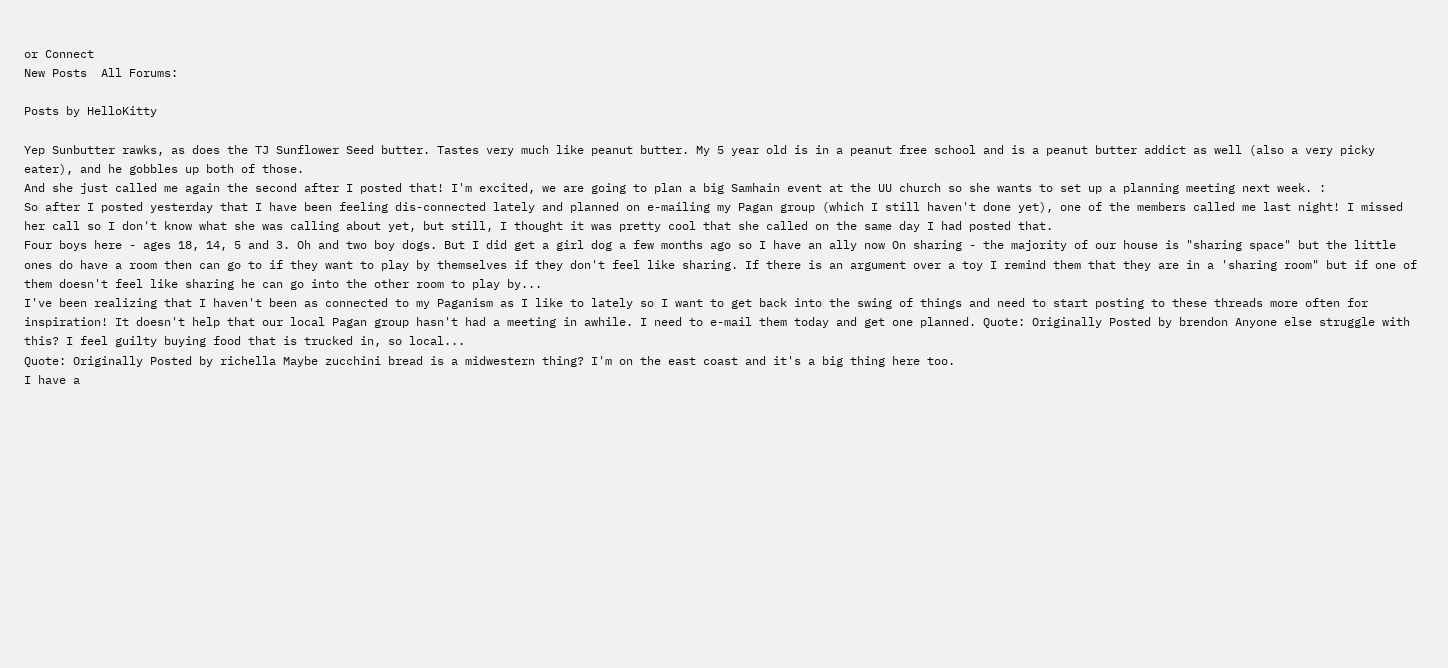or Connect
New Posts  All Forums:

Posts by HelloKitty

Yep Sunbutter rawks, as does the TJ Sunflower Seed butter. Tastes very much like peanut butter. My 5 year old is in a peanut free school and is a peanut butter addict as well (also a very picky eater), and he gobbles up both of those.
And she just called me again the second after I posted that! I'm excited, we are going to plan a big Samhain event at the UU church so she wants to set up a planning meeting next week. :
So after I posted yesterday that I have been feeling dis-connected lately and planned on e-mailing my Pagan group (which I still haven't done yet), one of the members called me last night! I missed her call so I don't know what she was calling about yet, but still, I thought it was pretty cool that she called on the same day I had posted that.
Four boys here - ages 18, 14, 5 and 3. Oh and two boy dogs. But I did get a girl dog a few months ago so I have an ally now On sharing - the majority of our house is "sharing space" but the little ones do have a room then can go to if they want to play by themselves if they don't feel like sharing. If there is an argument over a toy I remind them that they are in a 'sharing room" but if one of them doesn't feel like sharing he can go into the other room to play by...
I've been realizing that I haven't been as connected to my Paganism as I like to lately so I want to get back into the swing of things and need to start posting to these threads more often for inspiration! It doesn't help that our local Pagan group hasn't had a meeting in awhile. I need to e-mail them today and get one planned. Quote: Originally Posted by brendon Anyone else struggle with this? I feel guilty buying food that is trucked in, so local...
Quote: Originally Posted by richella Maybe zucchini bread is a midwestern thing? I'm on the east coast and it's a big thing here too.
I have a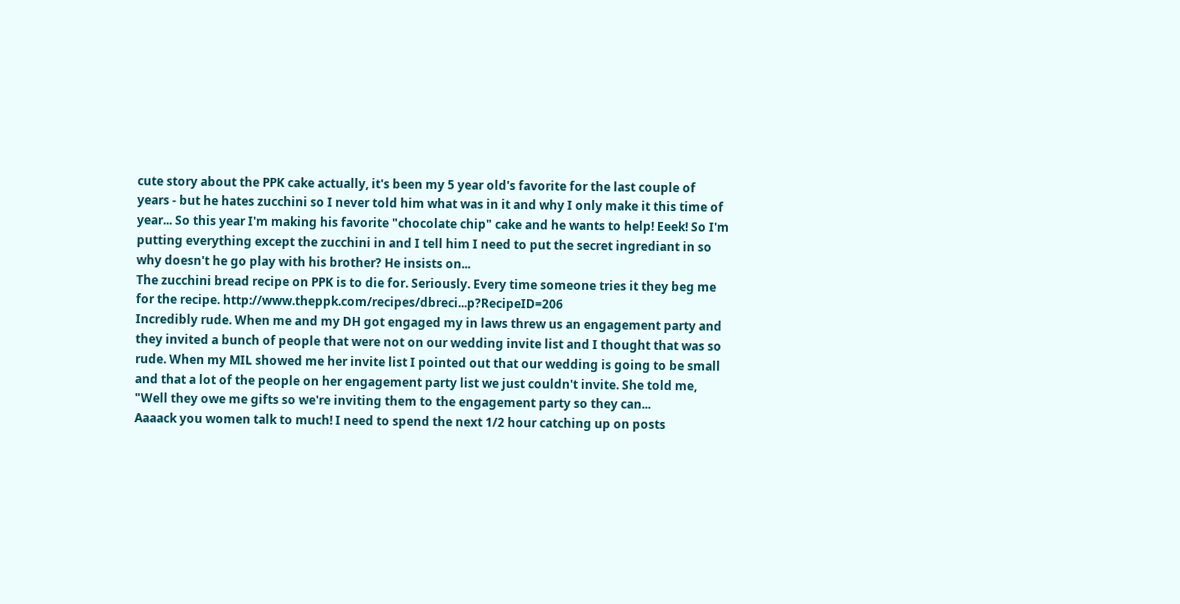cute story about the PPK cake actually, it's been my 5 year old's favorite for the last couple of years - but he hates zucchini so I never told him what was in it and why I only make it this time of year... So this year I'm making his favorite "chocolate chip" cake and he wants to help! Eeek! So I'm putting everything except the zucchini in and I tell him I need to put the secret ingrediant in so why doesn't he go play with his brother? He insists on...
The zucchini bread recipe on PPK is to die for. Seriously. Every time someone tries it they beg me for the recipe. http://www.theppk.com/recipes/dbreci...p?RecipeID=206
Incredibly rude. When me and my DH got engaged my in laws threw us an engagement party and they invited a bunch of people that were not on our wedding invite list and I thought that was so rude. When my MIL showed me her invite list I pointed out that our wedding is going to be small and that a lot of the people on her engagement party list we just couldn't invite. She told me, "Well they owe me gifts so we're inviting them to the engagement party so they can...
Aaaack you women talk to much! I need to spend the next 1/2 hour catching up on posts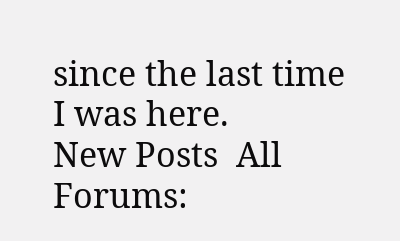since the last time I was here.
New Posts  All Forums: